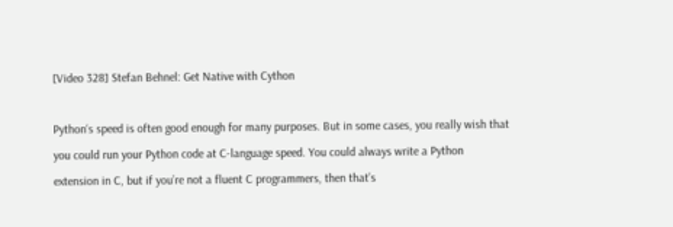[Video 328] Stefan Behnel: Get Native with Cython

Python‘s speed is often good enough for many purposes. But in some cases, you really wish that you could run your Python code at C-language speed. You could always write a Python extension in C, but if you’re not a fluent C programmers, then that’s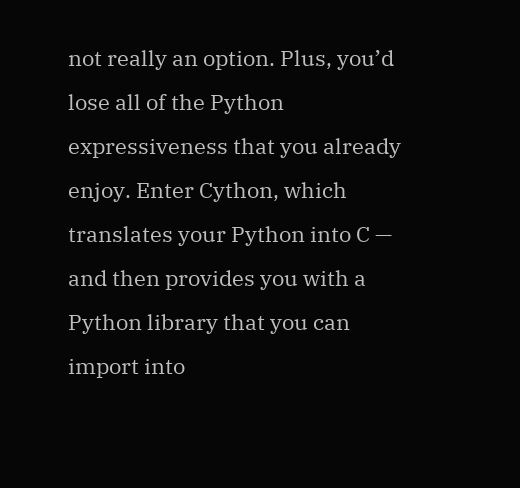not really an option. Plus, you’d lose all of the Python expressiveness that you already enjoy. Enter Cython, which translates your Python into C — and then provides you with a Python library that you can import into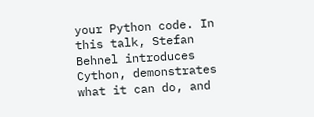your Python code. In this talk, Stefan Behnel introduces Cython, demonstrates what it can do, and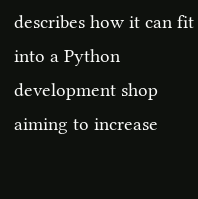describes how it can fit into a Python development shop aiming to increase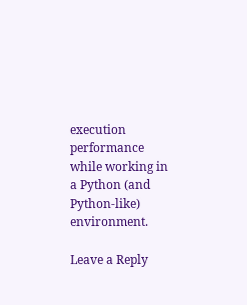execution performance while working in a Python (and Python-like) environment.

Leave a Reply